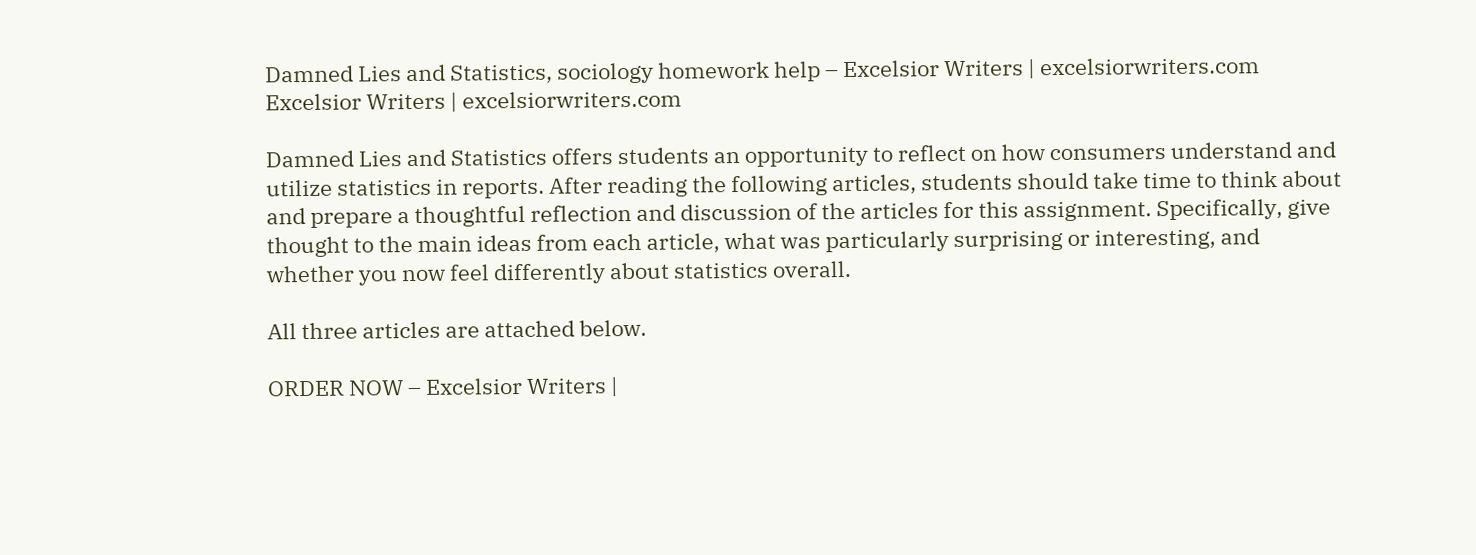Damned Lies and Statistics, sociology homework help – Excelsior Writers | excelsiorwriters.com
Excelsior Writers | excelsiorwriters.com

Damned Lies and Statistics offers students an opportunity to reflect on how consumers understand and utilize statistics in reports. After reading the following articles, students should take time to think about and prepare a thoughtful reflection and discussion of the articles for this assignment. Specifically, give thought to the main ideas from each article, what was particularly surprising or interesting, and whether you now feel differently about statistics overall.

All three articles are attached below.

ORDER NOW – Excelsior Writers |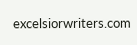excelsiorwriters.com